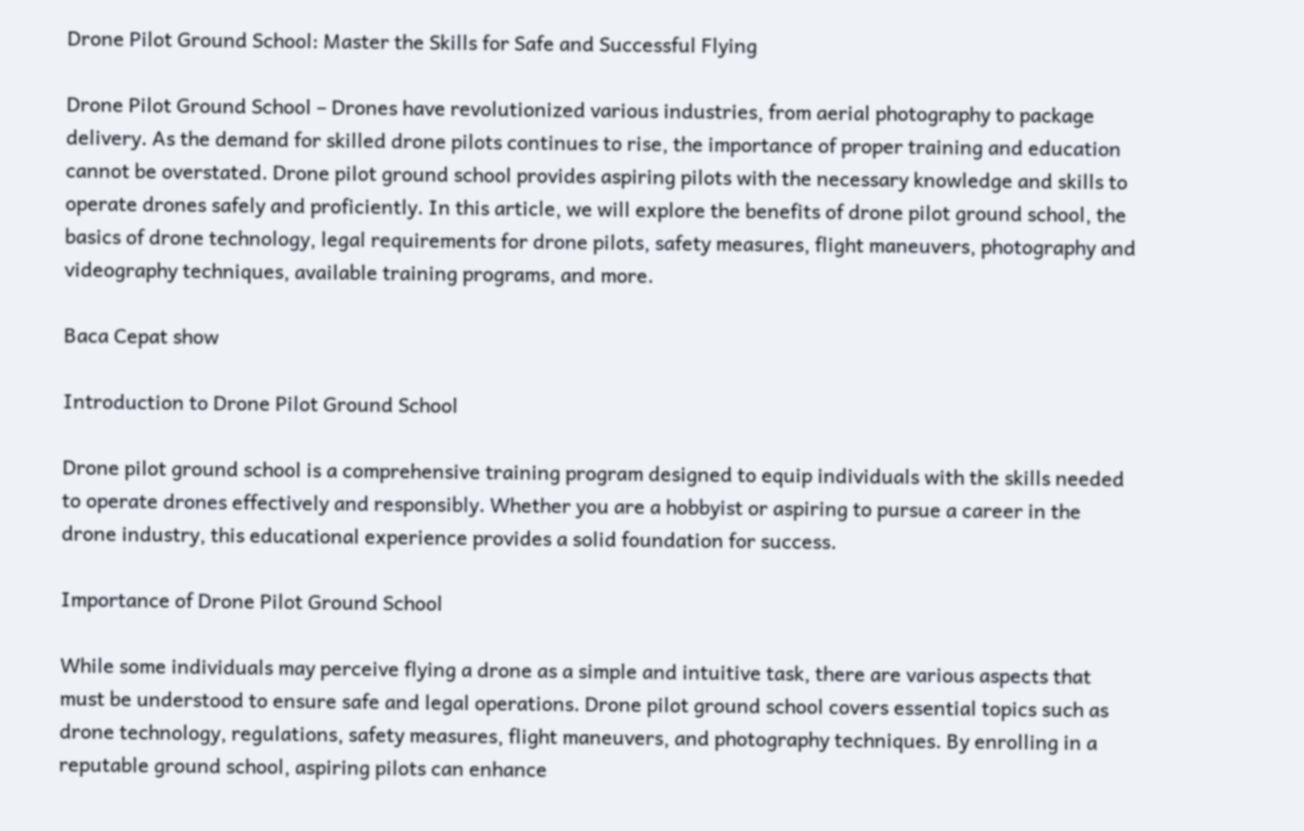Drone Pilot Ground School: Master the Skills for Safe and Successful Flying

Drone Pilot Ground School – Drones have revolutionized various industries, from aerial photography to package delivery. As the demand for skilled drone pilots continues to rise, the importance of proper training and education cannot be overstated. Drone pilot ground school provides aspiring pilots with the necessary knowledge and skills to operate drones safely and proficiently. In this article, we will explore the benefits of drone pilot ground school, the basics of drone technology, legal requirements for drone pilots, safety measures, flight maneuvers, photography and videography techniques, available training programs, and more.

Baca Cepat show

Introduction to Drone Pilot Ground School

Drone pilot ground school is a comprehensive training program designed to equip individuals with the skills needed to operate drones effectively and responsibly. Whether you are a hobbyist or aspiring to pursue a career in the drone industry, this educational experience provides a solid foundation for success.

Importance of Drone Pilot Ground School

While some individuals may perceive flying a drone as a simple and intuitive task, there are various aspects that must be understood to ensure safe and legal operations. Drone pilot ground school covers essential topics such as drone technology, regulations, safety measures, flight maneuvers, and photography techniques. By enrolling in a reputable ground school, aspiring pilots can enhance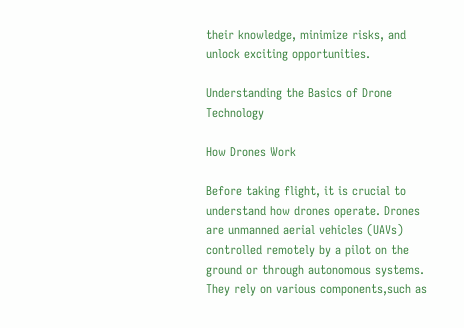their knowledge, minimize risks, and unlock exciting opportunities.

Understanding the Basics of Drone Technology

How Drones Work

Before taking flight, it is crucial to understand how drones operate. Drones are unmanned aerial vehicles (UAVs) controlled remotely by a pilot on the ground or through autonomous systems. They rely on various components,such as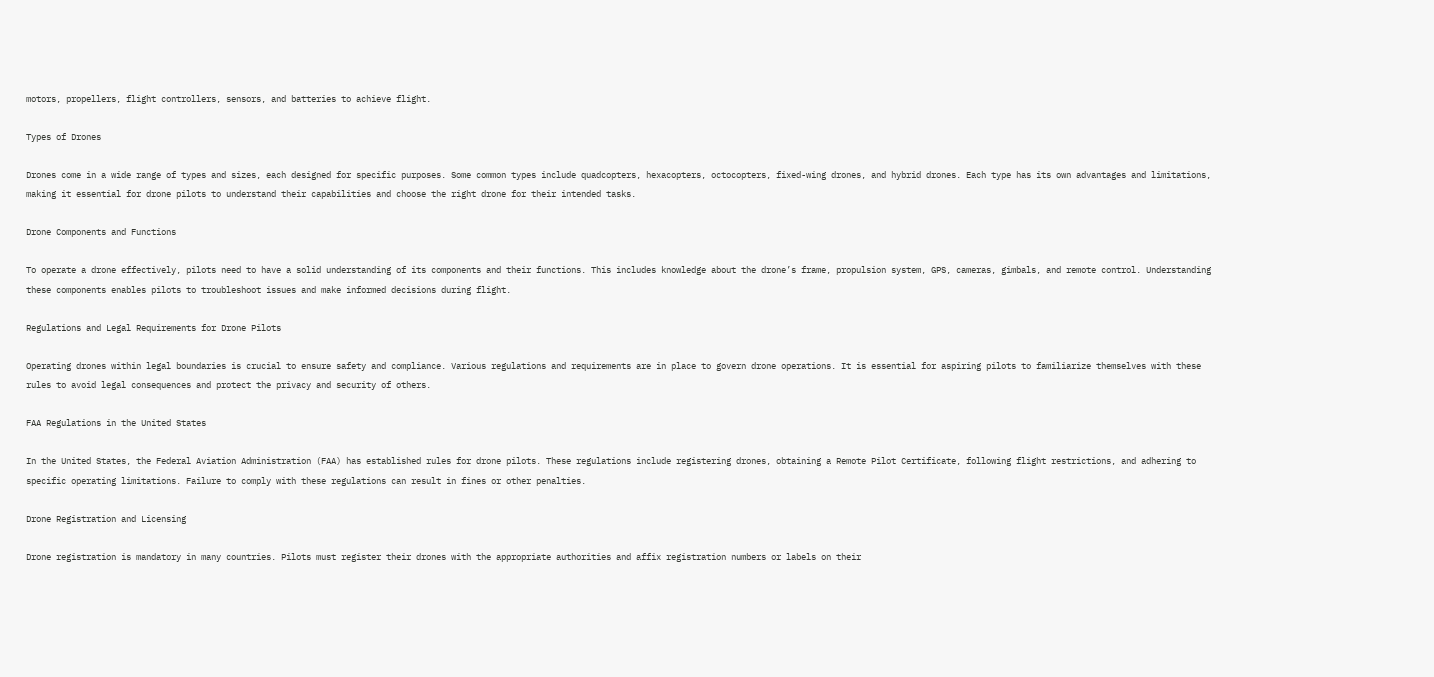motors, propellers, flight controllers, sensors, and batteries to achieve flight.

Types of Drones

Drones come in a wide range of types and sizes, each designed for specific purposes. Some common types include quadcopters, hexacopters, octocopters, fixed-wing drones, and hybrid drones. Each type has its own advantages and limitations, making it essential for drone pilots to understand their capabilities and choose the right drone for their intended tasks.

Drone Components and Functions

To operate a drone effectively, pilots need to have a solid understanding of its components and their functions. This includes knowledge about the drone’s frame, propulsion system, GPS, cameras, gimbals, and remote control. Understanding these components enables pilots to troubleshoot issues and make informed decisions during flight.

Regulations and Legal Requirements for Drone Pilots

Operating drones within legal boundaries is crucial to ensure safety and compliance. Various regulations and requirements are in place to govern drone operations. It is essential for aspiring pilots to familiarize themselves with these rules to avoid legal consequences and protect the privacy and security of others.

FAA Regulations in the United States

In the United States, the Federal Aviation Administration (FAA) has established rules for drone pilots. These regulations include registering drones, obtaining a Remote Pilot Certificate, following flight restrictions, and adhering to specific operating limitations. Failure to comply with these regulations can result in fines or other penalties.

Drone Registration and Licensing

Drone registration is mandatory in many countries. Pilots must register their drones with the appropriate authorities and affix registration numbers or labels on their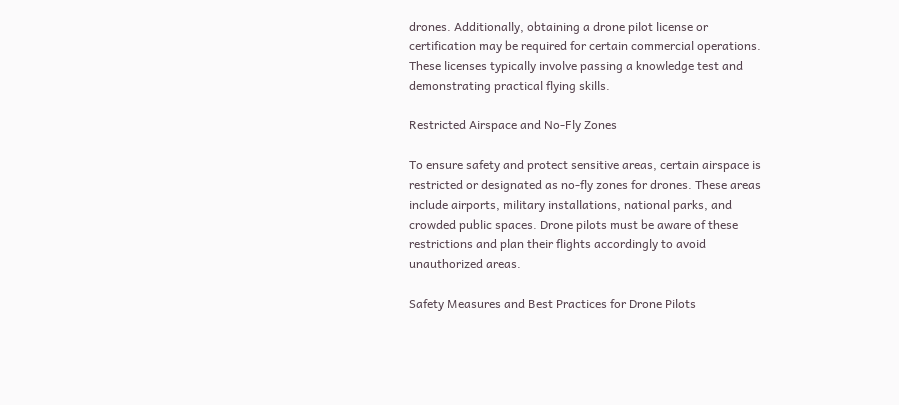drones. Additionally, obtaining a drone pilot license or certification may be required for certain commercial operations. These licenses typically involve passing a knowledge test and demonstrating practical flying skills.

Restricted Airspace and No-Fly Zones

To ensure safety and protect sensitive areas, certain airspace is restricted or designated as no-fly zones for drones. These areas include airports, military installations, national parks, and crowded public spaces. Drone pilots must be aware of these restrictions and plan their flights accordingly to avoid unauthorized areas.

Safety Measures and Best Practices for Drone Pilots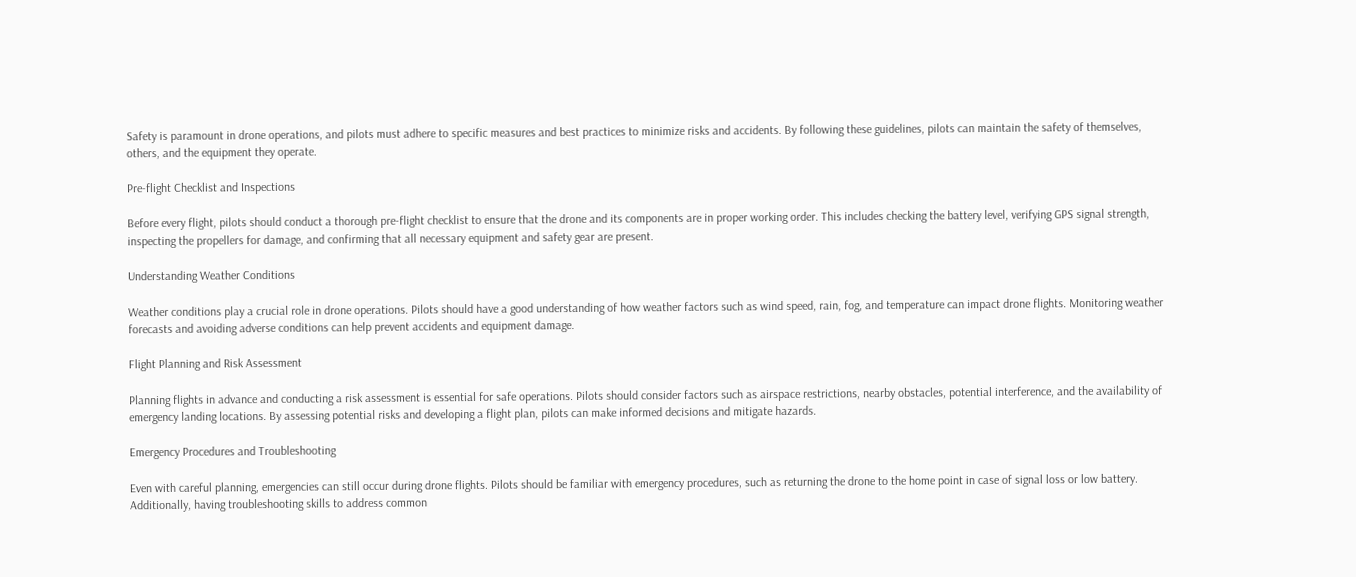Safety is paramount in drone operations, and pilots must adhere to specific measures and best practices to minimize risks and accidents. By following these guidelines, pilots can maintain the safety of themselves, others, and the equipment they operate.

Pre-flight Checklist and Inspections

Before every flight, pilots should conduct a thorough pre-flight checklist to ensure that the drone and its components are in proper working order. This includes checking the battery level, verifying GPS signal strength, inspecting the propellers for damage, and confirming that all necessary equipment and safety gear are present.

Understanding Weather Conditions

Weather conditions play a crucial role in drone operations. Pilots should have a good understanding of how weather factors such as wind speed, rain, fog, and temperature can impact drone flights. Monitoring weather forecasts and avoiding adverse conditions can help prevent accidents and equipment damage.

Flight Planning and Risk Assessment

Planning flights in advance and conducting a risk assessment is essential for safe operations. Pilots should consider factors such as airspace restrictions, nearby obstacles, potential interference, and the availability of emergency landing locations. By assessing potential risks and developing a flight plan, pilots can make informed decisions and mitigate hazards.

Emergency Procedures and Troubleshooting

Even with careful planning, emergencies can still occur during drone flights. Pilots should be familiar with emergency procedures, such as returning the drone to the home point in case of signal loss or low battery. Additionally, having troubleshooting skills to address common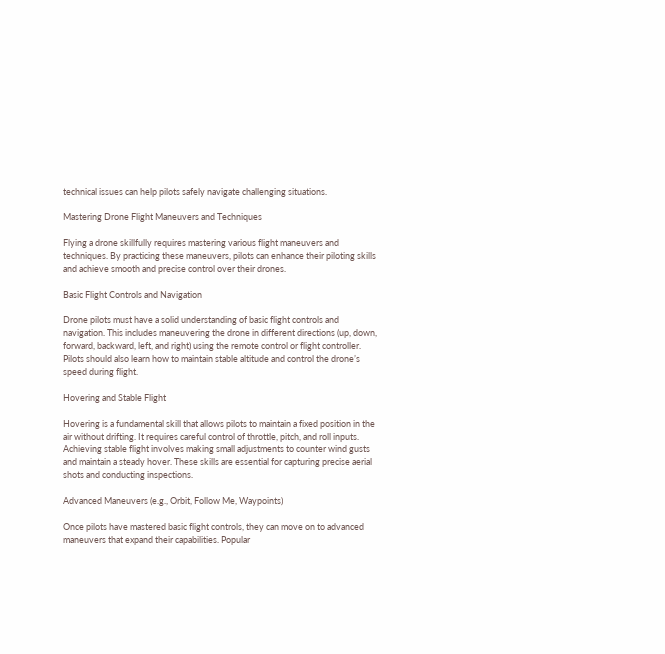technical issues can help pilots safely navigate challenging situations.

Mastering Drone Flight Maneuvers and Techniques

Flying a drone skillfully requires mastering various flight maneuvers and techniques. By practicing these maneuvers, pilots can enhance their piloting skills and achieve smooth and precise control over their drones.

Basic Flight Controls and Navigation

Drone pilots must have a solid understanding of basic flight controls and navigation. This includes maneuvering the drone in different directions (up, down, forward, backward, left, and right) using the remote control or flight controller. Pilots should also learn how to maintain stable altitude and control the drone’s speed during flight.

Hovering and Stable Flight

Hovering is a fundamental skill that allows pilots to maintain a fixed position in the air without drifting. It requires careful control of throttle, pitch, and roll inputs. Achieving stable flight involves making small adjustments to counter wind gusts and maintain a steady hover. These skills are essential for capturing precise aerial shots and conducting inspections.

Advanced Maneuvers (e.g., Orbit, Follow Me, Waypoints)

Once pilots have mastered basic flight controls, they can move on to advanced maneuvers that expand their capabilities. Popular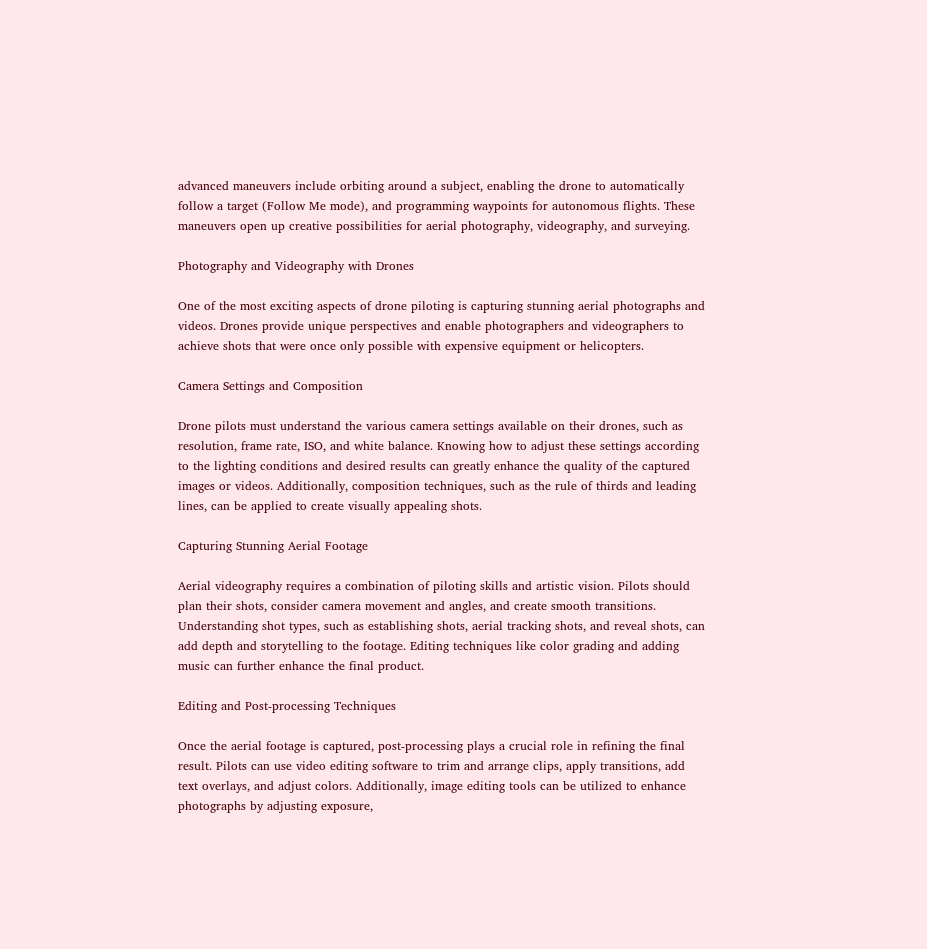advanced maneuvers include orbiting around a subject, enabling the drone to automatically follow a target (Follow Me mode), and programming waypoints for autonomous flights. These maneuvers open up creative possibilities for aerial photography, videography, and surveying.

Photography and Videography with Drones

One of the most exciting aspects of drone piloting is capturing stunning aerial photographs and videos. Drones provide unique perspectives and enable photographers and videographers to achieve shots that were once only possible with expensive equipment or helicopters.

Camera Settings and Composition

Drone pilots must understand the various camera settings available on their drones, such as resolution, frame rate, ISO, and white balance. Knowing how to adjust these settings according to the lighting conditions and desired results can greatly enhance the quality of the captured images or videos. Additionally, composition techniques, such as the rule of thirds and leading lines, can be applied to create visually appealing shots.

Capturing Stunning Aerial Footage

Aerial videography requires a combination of piloting skills and artistic vision. Pilots should plan their shots, consider camera movement and angles, and create smooth transitions. Understanding shot types, such as establishing shots, aerial tracking shots, and reveal shots, can add depth and storytelling to the footage. Editing techniques like color grading and adding music can further enhance the final product.

Editing and Post-processing Techniques

Once the aerial footage is captured, post-processing plays a crucial role in refining the final result. Pilots can use video editing software to trim and arrange clips, apply transitions, add text overlays, and adjust colors. Additionally, image editing tools can be utilized to enhance photographs by adjusting exposure,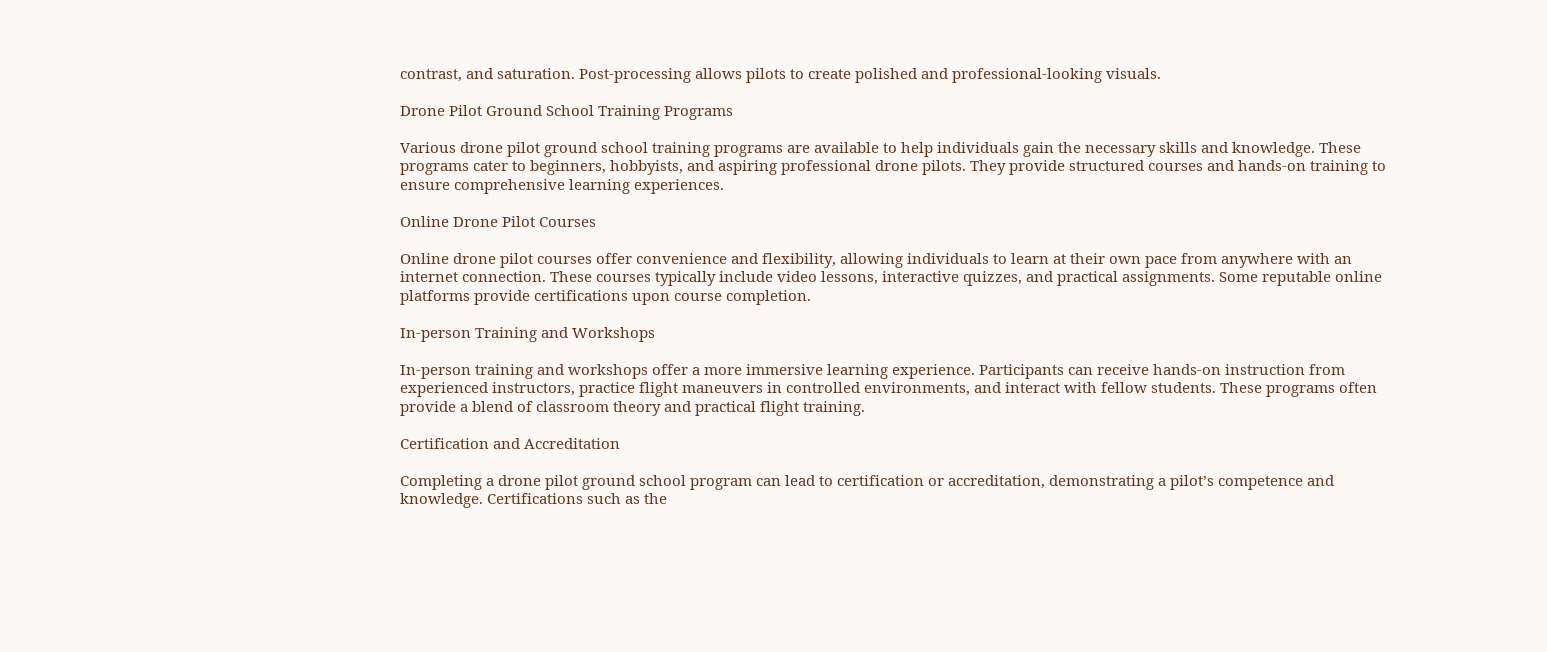contrast, and saturation. Post-processing allows pilots to create polished and professional-looking visuals.

Drone Pilot Ground School Training Programs

Various drone pilot ground school training programs are available to help individuals gain the necessary skills and knowledge. These programs cater to beginners, hobbyists, and aspiring professional drone pilots. They provide structured courses and hands-on training to ensure comprehensive learning experiences.

Online Drone Pilot Courses

Online drone pilot courses offer convenience and flexibility, allowing individuals to learn at their own pace from anywhere with an internet connection. These courses typically include video lessons, interactive quizzes, and practical assignments. Some reputable online platforms provide certifications upon course completion.

In-person Training and Workshops

In-person training and workshops offer a more immersive learning experience. Participants can receive hands-on instruction from experienced instructors, practice flight maneuvers in controlled environments, and interact with fellow students. These programs often provide a blend of classroom theory and practical flight training.

Certification and Accreditation

Completing a drone pilot ground school program can lead to certification or accreditation, demonstrating a pilot’s competence and knowledge. Certifications such as the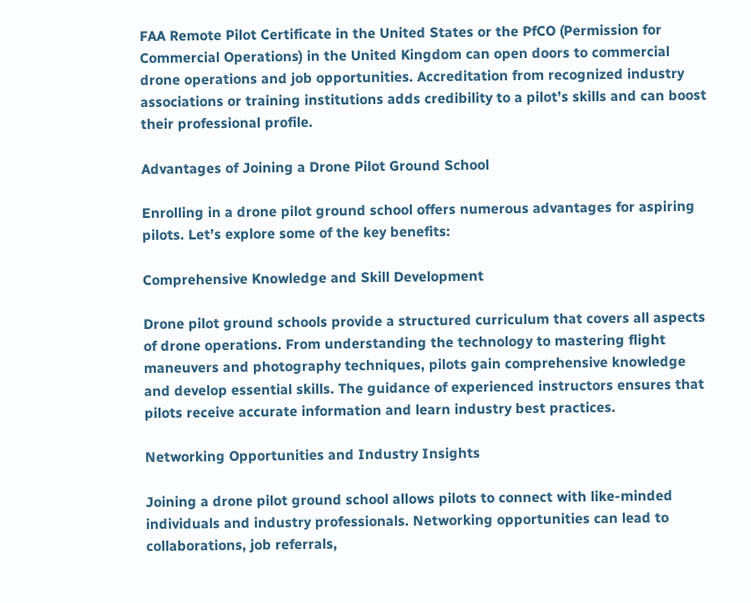FAA Remote Pilot Certificate in the United States or the PfCO (Permission for Commercial Operations) in the United Kingdom can open doors to commercial drone operations and job opportunities. Accreditation from recognized industry associations or training institutions adds credibility to a pilot’s skills and can boost their professional profile.

Advantages of Joining a Drone Pilot Ground School

Enrolling in a drone pilot ground school offers numerous advantages for aspiring pilots. Let’s explore some of the key benefits:

Comprehensive Knowledge and Skill Development

Drone pilot ground schools provide a structured curriculum that covers all aspects of drone operations. From understanding the technology to mastering flight maneuvers and photography techniques, pilots gain comprehensive knowledge and develop essential skills. The guidance of experienced instructors ensures that pilots receive accurate information and learn industry best practices.

Networking Opportunities and Industry Insights

Joining a drone pilot ground school allows pilots to connect with like-minded individuals and industry professionals. Networking opportunities can lead to collaborations, job referrals,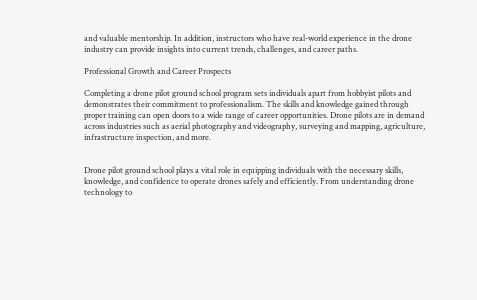and valuable mentorship. In addition, instructors who have real-world experience in the drone industry can provide insights into current trends, challenges, and career paths.

Professional Growth and Career Prospects

Completing a drone pilot ground school program sets individuals apart from hobbyist pilots and demonstrates their commitment to professionalism. The skills and knowledge gained through proper training can open doors to a wide range of career opportunities. Drone pilots are in demand across industries such as aerial photography and videography, surveying and mapping, agriculture, infrastructure inspection, and more.


Drone pilot ground school plays a vital role in equipping individuals with the necessary skills, knowledge, and confidence to operate drones safely and efficiently. From understanding drone technology to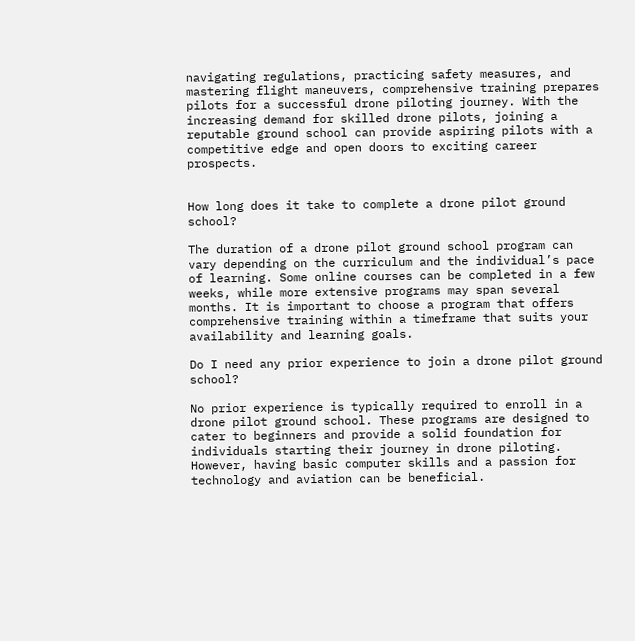navigating regulations, practicing safety measures, and mastering flight maneuvers, comprehensive training prepares pilots for a successful drone piloting journey. With the increasing demand for skilled drone pilots, joining a reputable ground school can provide aspiring pilots with a competitive edge and open doors to exciting career prospects.


How long does it take to complete a drone pilot ground school?

The duration of a drone pilot ground school program can vary depending on the curriculum and the individual’s pace of learning. Some online courses can be completed in a few weeks, while more extensive programs may span several months. It is important to choose a program that offers comprehensive training within a timeframe that suits your availability and learning goals.

Do I need any prior experience to join a drone pilot ground school?

No prior experience is typically required to enroll in a drone pilot ground school. These programs are designed to cater to beginners and provide a solid foundation for individuals starting their journey in drone piloting. However, having basic computer skills and a passion for technology and aviation can be beneficial.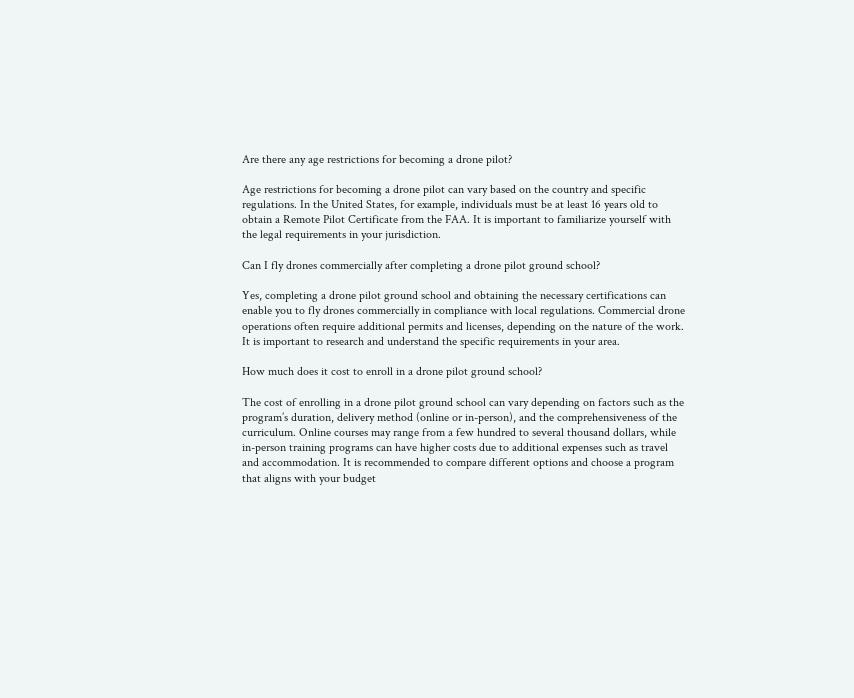Are there any age restrictions for becoming a drone pilot?

Age restrictions for becoming a drone pilot can vary based on the country and specific regulations. In the United States, for example, individuals must be at least 16 years old to obtain a Remote Pilot Certificate from the FAA. It is important to familiarize yourself with the legal requirements in your jurisdiction.

Can I fly drones commercially after completing a drone pilot ground school?

Yes, completing a drone pilot ground school and obtaining the necessary certifications can enable you to fly drones commercially in compliance with local regulations. Commercial drone operations often require additional permits and licenses, depending on the nature of the work. It is important to research and understand the specific requirements in your area.

How much does it cost to enroll in a drone pilot ground school?

The cost of enrolling in a drone pilot ground school can vary depending on factors such as the program’s duration, delivery method (online or in-person), and the comprehensiveness of the curriculum. Online courses may range from a few hundred to several thousand dollars, while in-person training programs can have higher costs due to additional expenses such as travel and accommodation. It is recommended to compare different options and choose a program that aligns with your budget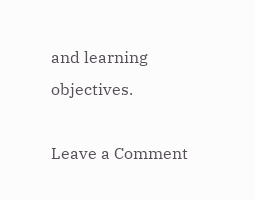and learning objectives.

Leave a Comment